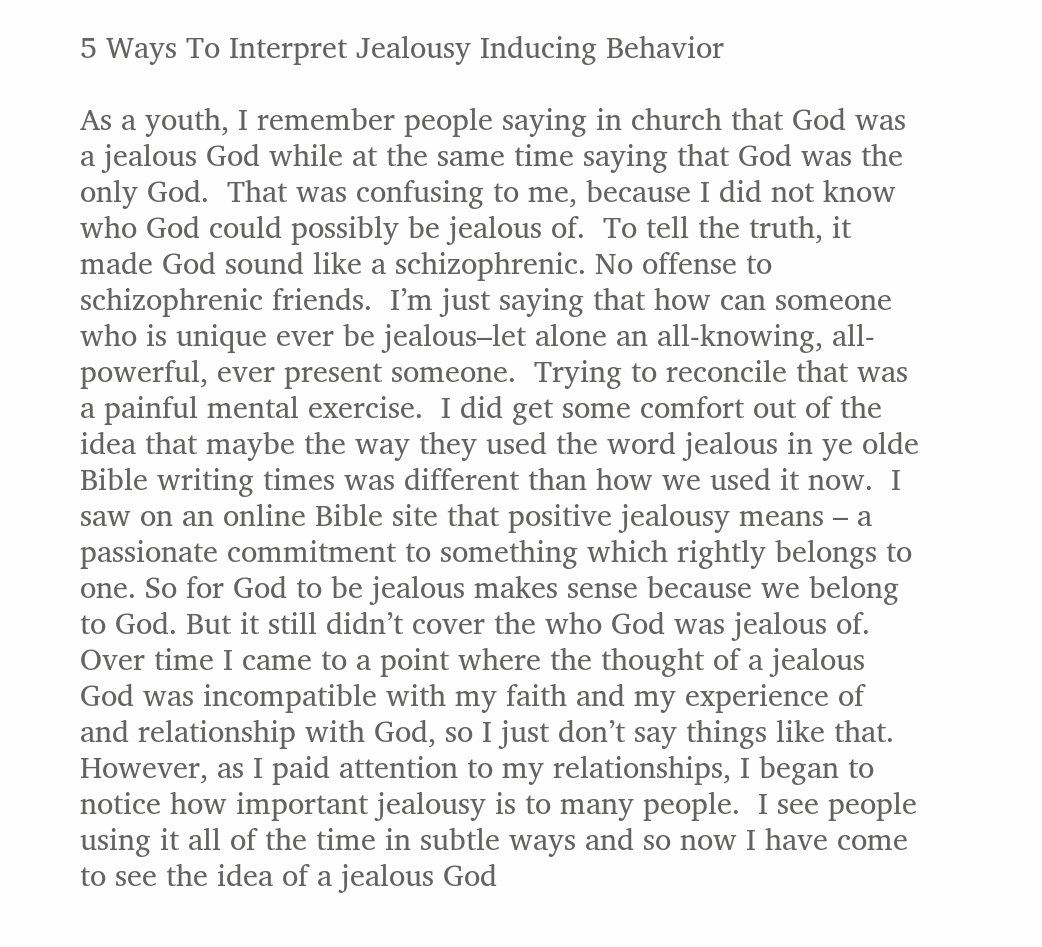5 Ways To Interpret Jealousy Inducing Behavior

As a youth, I remember people saying in church that God was a jealous God while at the same time saying that God was the only God.  That was confusing to me, because I did not know who God could possibly be jealous of.  To tell the truth, it made God sound like a schizophrenic. No offense to schizophrenic friends.  I’m just saying that how can someone who is unique ever be jealous–let alone an all-knowing, all-powerful, ever present someone.  Trying to reconcile that was a painful mental exercise.  I did get some comfort out of the idea that maybe the way they used the word jealous in ye olde Bible writing times was different than how we used it now.  I saw on an online Bible site that positive jealousy means – a passionate commitment to something which rightly belongs to one. So for God to be jealous makes sense because we belong to God. But it still didn’t cover the who God was jealous of.  Over time I came to a point where the thought of a jealous God was incompatible with my faith and my experience of and relationship with God, so I just don’t say things like that. However, as I paid attention to my relationships, I began to notice how important jealousy is to many people.  I see people using it all of the time in subtle ways and so now I have come to see the idea of a jealous God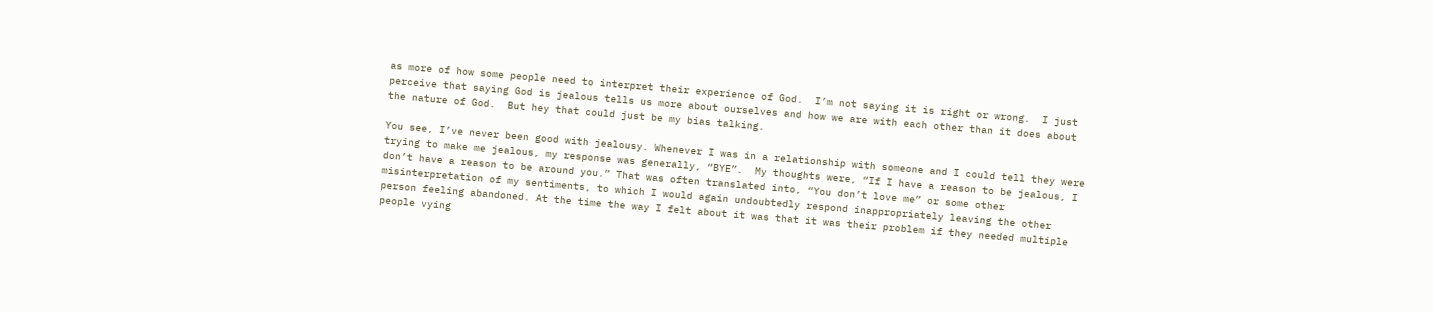as more of how some people need to interpret their experience of God.  I’m not saying it is right or wrong.  I just perceive that saying God is jealous tells us more about ourselves and how we are with each other than it does about the nature of God.  But hey that could just be my bias talking.

You see, I’ve never been good with jealousy. Whenever I was in a relationship with someone and I could tell they were trying to make me jealous, my response was generally, “BYE”.  My thoughts were, “If I have a reason to be jealous, I don’t have a reason to be around you.” That was often translated into, “You don’t love me” or some other misinterpretation of my sentiments, to which I would again undoubtedly respond inappropriately leaving the other person feeling abandoned. At the time the way I felt about it was that it was their problem if they needed multiple people vying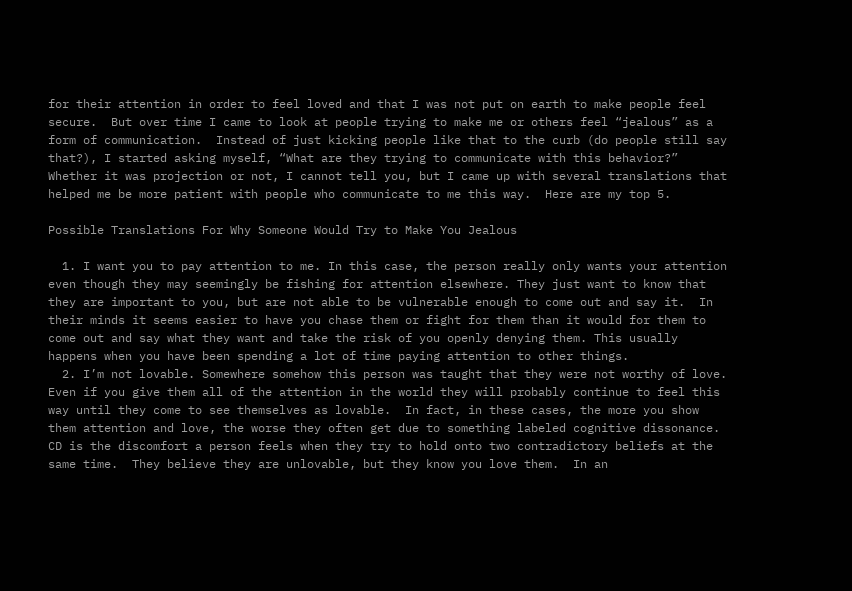for their attention in order to feel loved and that I was not put on earth to make people feel secure.  But over time I came to look at people trying to make me or others feel “jealous” as a form of communication.  Instead of just kicking people like that to the curb (do people still say that?), I started asking myself, “What are they trying to communicate with this behavior?” Whether it was projection or not, I cannot tell you, but I came up with several translations that helped me be more patient with people who communicate to me this way.  Here are my top 5.

Possible Translations For Why Someone Would Try to Make You Jealous

  1. I want you to pay attention to me. In this case, the person really only wants your attention even though they may seemingly be fishing for attention elsewhere. They just want to know that they are important to you, but are not able to be vulnerable enough to come out and say it.  In their minds it seems easier to have you chase them or fight for them than it would for them to come out and say what they want and take the risk of you openly denying them. This usually happens when you have been spending a lot of time paying attention to other things.
  2. I’m not lovable. Somewhere somehow this person was taught that they were not worthy of love. Even if you give them all of the attention in the world they will probably continue to feel this way until they come to see themselves as lovable.  In fact, in these cases, the more you show them attention and love, the worse they often get due to something labeled cognitive dissonance. CD is the discomfort a person feels when they try to hold onto two contradictory beliefs at the same time.  They believe they are unlovable, but they know you love them.  In an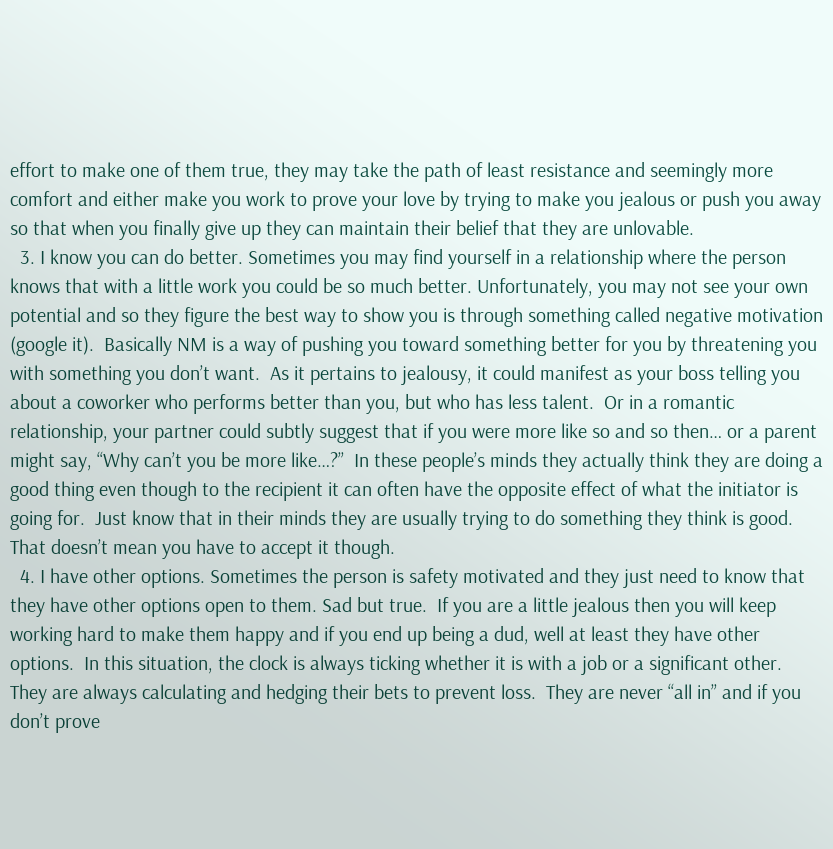effort to make one of them true, they may take the path of least resistance and seemingly more comfort and either make you work to prove your love by trying to make you jealous or push you away so that when you finally give up they can maintain their belief that they are unlovable.
  3. I know you can do better. Sometimes you may find yourself in a relationship where the person knows that with a little work you could be so much better. Unfortunately, you may not see your own potential and so they figure the best way to show you is through something called negative motivation (google it).  Basically NM is a way of pushing you toward something better for you by threatening you with something you don’t want.  As it pertains to jealousy, it could manifest as your boss telling you about a coworker who performs better than you, but who has less talent.  Or in a romantic relationship, your partner could subtly suggest that if you were more like so and so then… or a parent might say, “Why can’t you be more like…?”  In these people’s minds they actually think they are doing a good thing even though to the recipient it can often have the opposite effect of what the initiator is going for.  Just know that in their minds they are usually trying to do something they think is good. That doesn’t mean you have to accept it though.
  4. I have other options. Sometimes the person is safety motivated and they just need to know that they have other options open to them. Sad but true.  If you are a little jealous then you will keep working hard to make them happy and if you end up being a dud, well at least they have other options.  In this situation, the clock is always ticking whether it is with a job or a significant other.  They are always calculating and hedging their bets to prevent loss.  They are never “all in” and if you don’t prove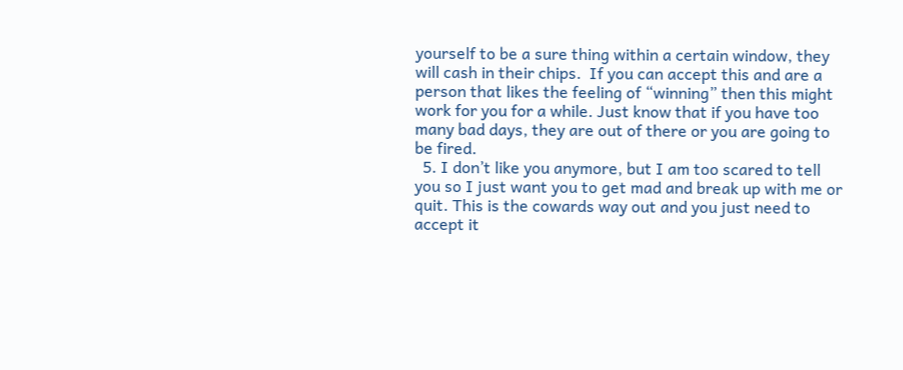yourself to be a sure thing within a certain window, they will cash in their chips.  If you can accept this and are a person that likes the feeling of “winning” then this might work for you for a while. Just know that if you have too many bad days, they are out of there or you are going to be fired.
  5. I don’t like you anymore, but I am too scared to tell you so I just want you to get mad and break up with me or quit. This is the cowards way out and you just need to accept it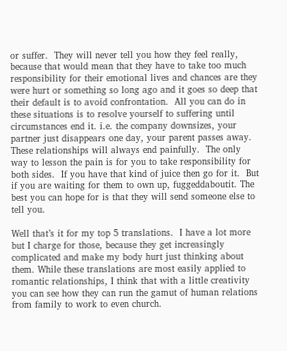or suffer.  They will never tell you how they feel really, because that would mean that they have to take too much responsibility for their emotional lives and chances are they were hurt or something so long ago and it goes so deep that their default is to avoid confrontation.  All you can do in these situations is to resolve yourself to suffering until circumstances end it. i.e. the company downsizes, your partner just disappears one day, your parent passes away.  These relationships will always end painfully.  The only way to lesson the pain is for you to take responsibility for both sides.  If you have that kind of juice then go for it.  But if you are waiting for them to own up, fuggeddaboutit. The best you can hope for is that they will send someone else to tell you.

Well that’s it for my top 5 translations.  I have a lot more but I charge for those, because they get increasingly complicated and make my body hurt just thinking about them. While these translations are most easily applied to romantic relationships, I think that with a little creativity you can see how they can run the gamut of human relations from family to work to even church.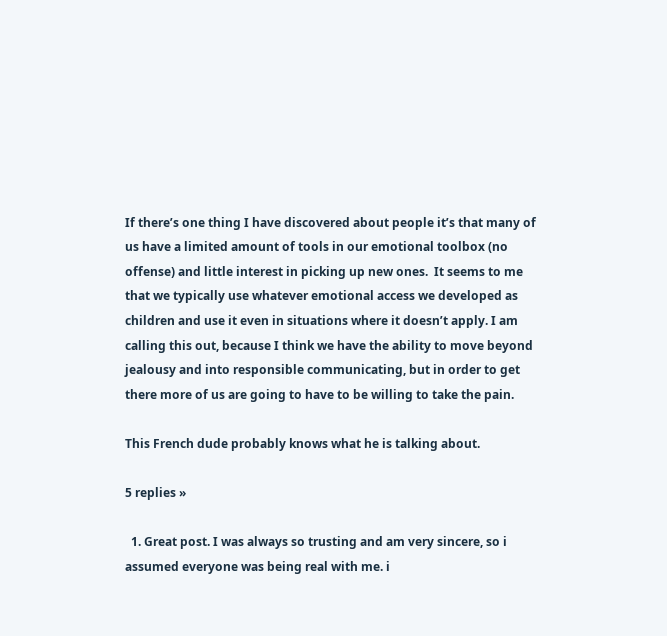If there’s one thing I have discovered about people it’s that many of us have a limited amount of tools in our emotional toolbox (no offense) and little interest in picking up new ones.  It seems to me that we typically use whatever emotional access we developed as children and use it even in situations where it doesn’t apply. I am calling this out, because I think we have the ability to move beyond jealousy and into responsible communicating, but in order to get there more of us are going to have to be willing to take the pain.

This French dude probably knows what he is talking about.

5 replies »

  1. Great post. I was always so trusting and am very sincere, so i assumed everyone was being real with me. i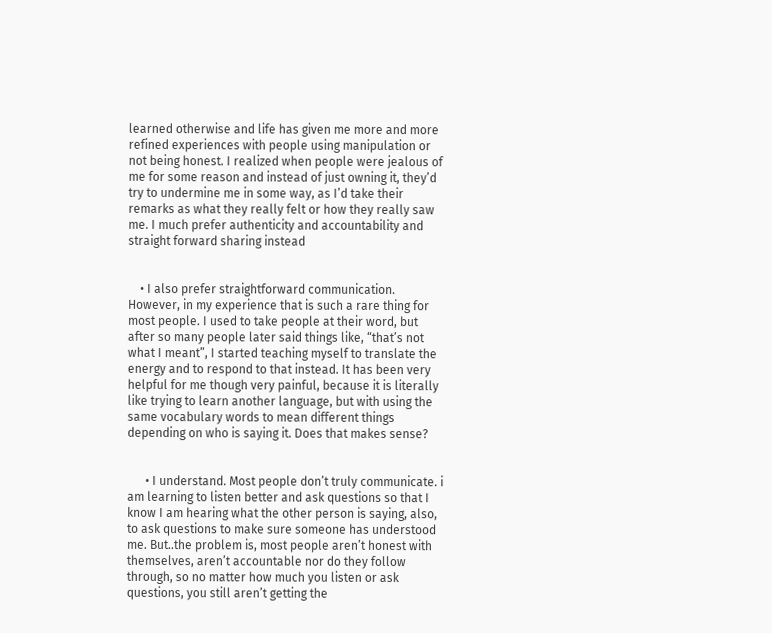learned otherwise and life has given me more and more refined experiences with people using manipulation or not being honest. I realized when people were jealous of me for some reason and instead of just owning it, they’d try to undermine me in some way, as I’d take their remarks as what they really felt or how they really saw me. I much prefer authenticity and accountability and straight forward sharing instead


    • I also prefer straightforward communication. However, in my experience that is such a rare thing for most people. I used to take people at their word, but after so many people later said things like, “that’s not what I meant”, I started teaching myself to translate the energy and to respond to that instead. It has been very helpful for me though very painful, because it is literally like trying to learn another language, but with using the same vocabulary words to mean different things depending on who is saying it. Does that makes sense?


      • I understand. Most people don’t truly communicate. i am learning to listen better and ask questions so that I know I am hearing what the other person is saying, also, to ask questions to make sure someone has understood me. But..the problem is, most people aren’t honest with themselves, aren’t accountable nor do they follow through, so no matter how much you listen or ask questions, you still aren’t getting the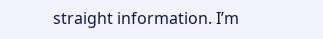straight information. I’m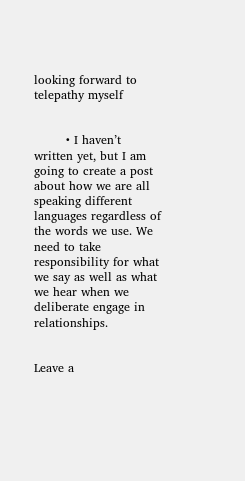looking forward to telepathy myself


        • I haven’t written yet, but I am going to create a post about how we are all speaking different languages regardless of the words we use. We need to take responsibility for what we say as well as what we hear when we deliberate engage in relationships.


Leave a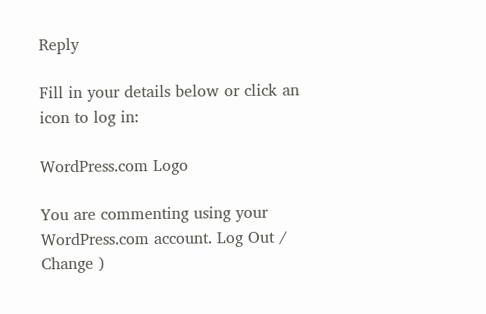Reply

Fill in your details below or click an icon to log in:

WordPress.com Logo

You are commenting using your WordPress.com account. Log Out /  Change )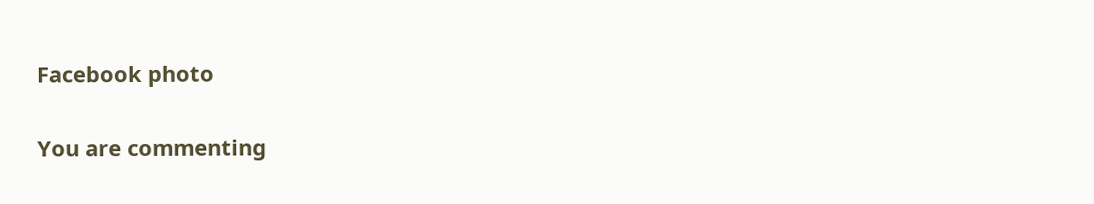Facebook photo

You are commenting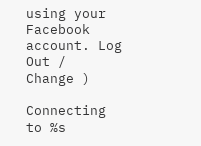using your Facebook account. Log Out /  Change )

Connecting to %s